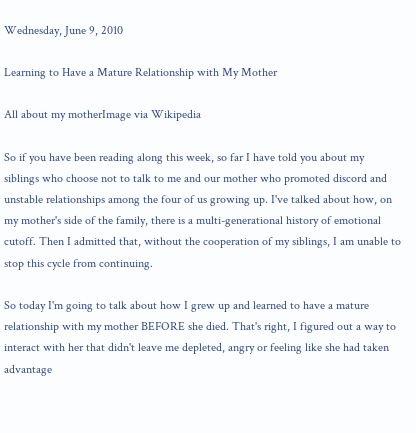Wednesday, June 9, 2010

Learning to Have a Mature Relationship with My Mother

All about my motherImage via Wikipedia

So if you have been reading along this week, so far I have told you about my siblings who choose not to talk to me and our mother who promoted discord and unstable relationships among the four of us growing up. I've talked about how, on my mother's side of the family, there is a multi-generational history of emotional cutoff. Then I admitted that, without the cooperation of my siblings, I am unable to stop this cycle from continuing.

So today I'm going to talk about how I grew up and learned to have a mature relationship with my mother BEFORE she died. That's right, I figured out a way to interact with her that didn't leave me depleted, angry or feeling like she had taken advantage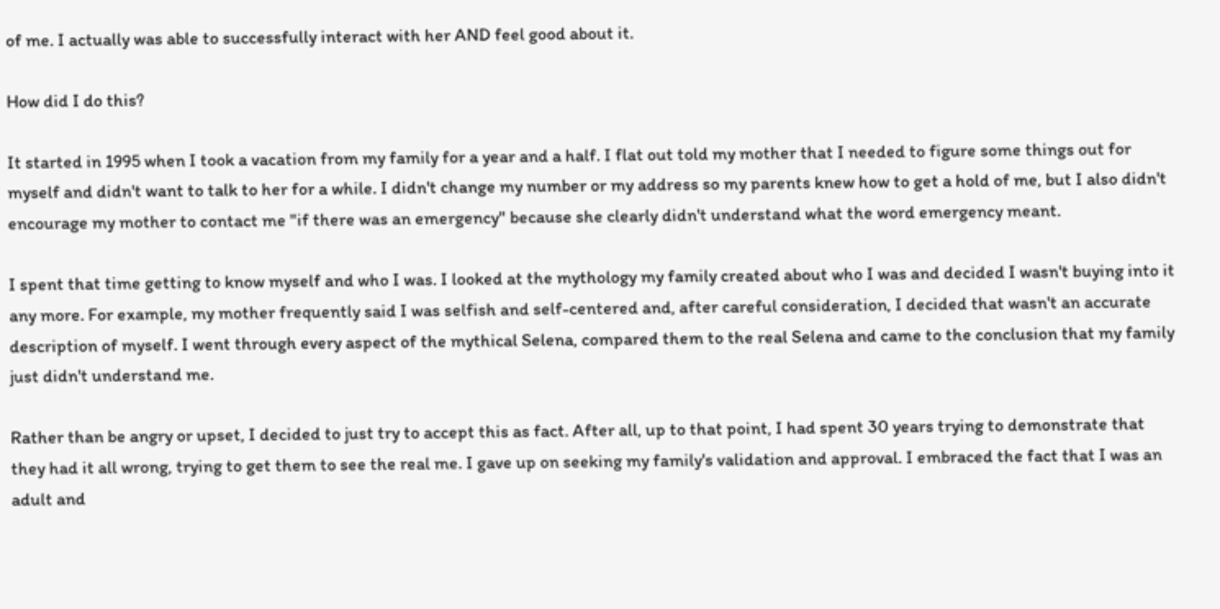of me. I actually was able to successfully interact with her AND feel good about it.

How did I do this?

It started in 1995 when I took a vacation from my family for a year and a half. I flat out told my mother that I needed to figure some things out for myself and didn't want to talk to her for a while. I didn't change my number or my address so my parents knew how to get a hold of me, but I also didn't encourage my mother to contact me "if there was an emergency" because she clearly didn't understand what the word emergency meant.

I spent that time getting to know myself and who I was. I looked at the mythology my family created about who I was and decided I wasn't buying into it any more. For example, my mother frequently said I was selfish and self-centered and, after careful consideration, I decided that wasn't an accurate description of myself. I went through every aspect of the mythical Selena, compared them to the real Selena and came to the conclusion that my family just didn't understand me.

Rather than be angry or upset, I decided to just try to accept this as fact. After all, up to that point, I had spent 30 years trying to demonstrate that they had it all wrong, trying to get them to see the real me. I gave up on seeking my family's validation and approval. I embraced the fact that I was an adult and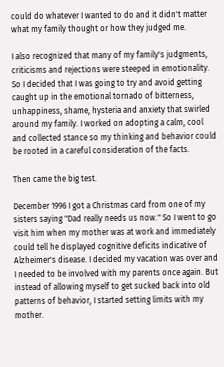could do whatever I wanted to do and it didn't matter what my family thought or how they judged me.

I also recognized that many of my family's judgments, criticisms and rejections were steeped in emotionality. So I decided that I was going to try and avoid getting caught up in the emotional tornado of bitterness, unhappiness, shame, hysteria and anxiety that swirled around my family. I worked on adopting a calm, cool and collected stance so my thinking and behavior could be rooted in a careful consideration of the facts.

Then came the big test.

December 1996 I got a Christmas card from one of my sisters saying "Dad really needs us now." So I went to go visit him when my mother was at work and immediately could tell he displayed cognitive deficits indicative of Alzheimer's disease. I decided my vacation was over and I needed to be involved with my parents once again. But instead of allowing myself to get sucked back into old patterns of behavior, I started setting limits with my mother.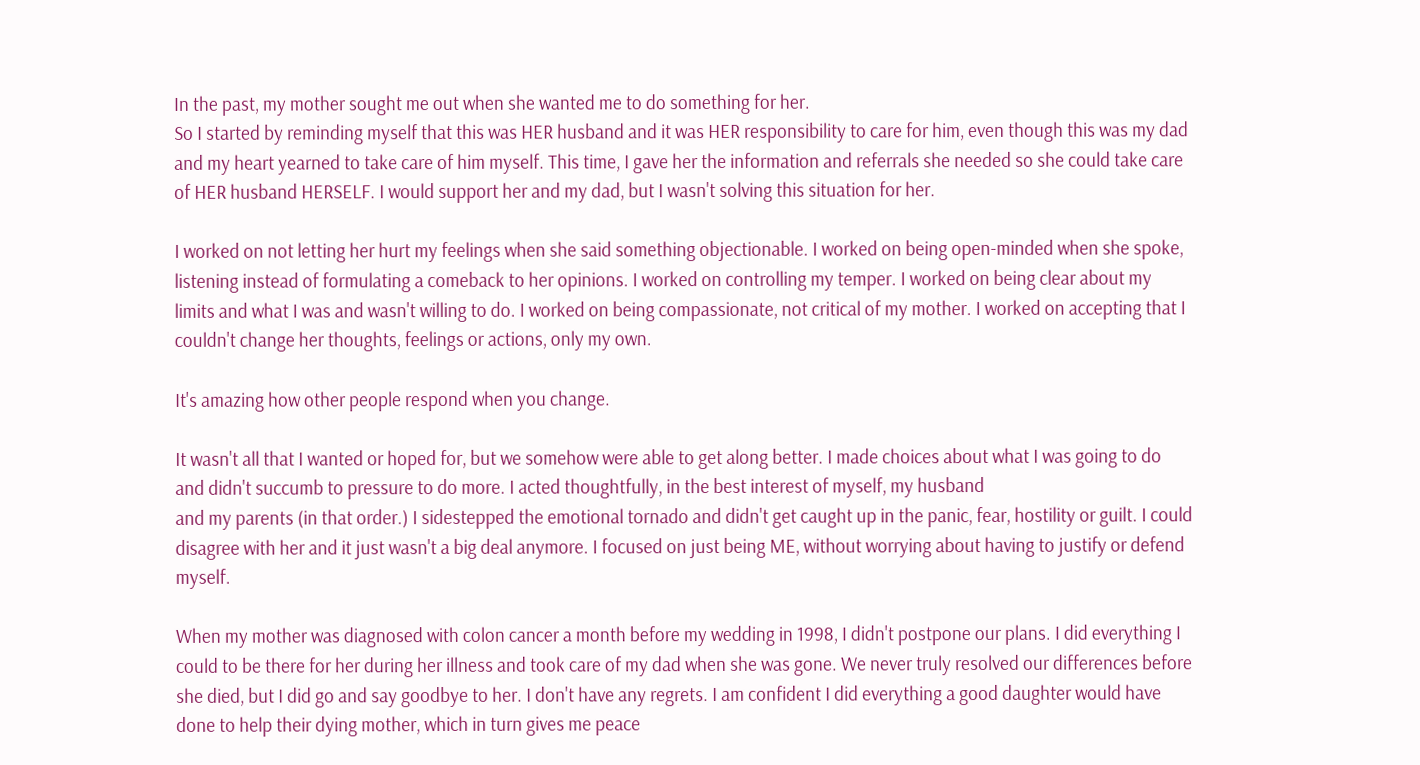In the past, my mother sought me out when she wanted me to do something for her.
So I started by reminding myself that this was HER husband and it was HER responsibility to care for him, even though this was my dad and my heart yearned to take care of him myself. This time, I gave her the information and referrals she needed so she could take care of HER husband HERSELF. I would support her and my dad, but I wasn't solving this situation for her.

I worked on not letting her hurt my feelings when she said something objectionable. I worked on being open-minded when she spoke, listening instead of formulating a comeback to her opinions. I worked on controlling my temper. I worked on being clear about my limits and what I was and wasn't willing to do. I worked on being compassionate, not critical of my mother. I worked on accepting that I couldn't change her thoughts, feelings or actions, only my own.

It's amazing how other people respond when you change.

It wasn't all that I wanted or hoped for, but we somehow were able to get along better. I made choices about what I was going to do and didn't succumb to pressure to do more. I acted thoughtfully, in the best interest of myself, my husband
and my parents (in that order.) I sidestepped the emotional tornado and didn't get caught up in the panic, fear, hostility or guilt. I could disagree with her and it just wasn't a big deal anymore. I focused on just being ME, without worrying about having to justify or defend myself.

When my mother was diagnosed with colon cancer a month before my wedding in 1998, I didn't postpone our plans. I did everything I could to be there for her during her illness and took care of my dad when she was gone. We never truly resolved our differences before she died, but I did go and say goodbye to her. I don't have any regrets. I am confident I did everything a good daughter would have done to help their dying mother, which in turn gives me peace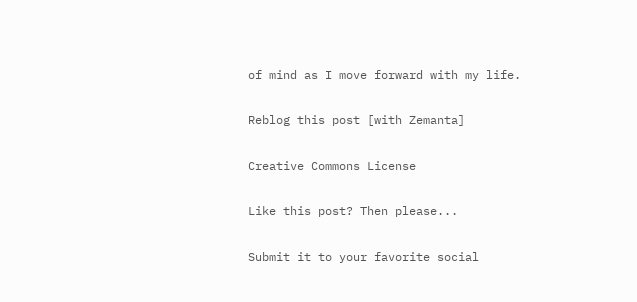of mind as I move forward with my life.

Reblog this post [with Zemanta]

Creative Commons License

Like this post? Then please...

Submit it to your favorite social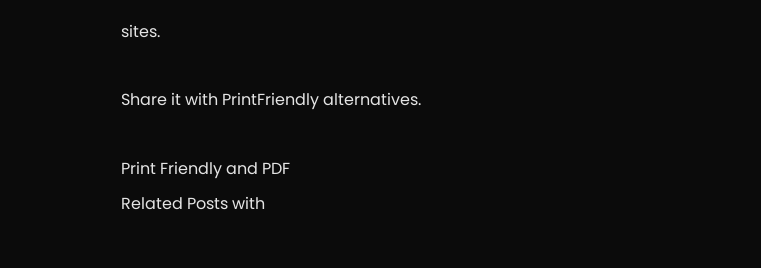sites.

Share it with PrintFriendly alternatives.

Print Friendly and PDF
Related Posts with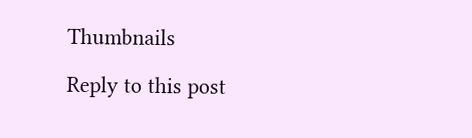Thumbnails

Reply to this post